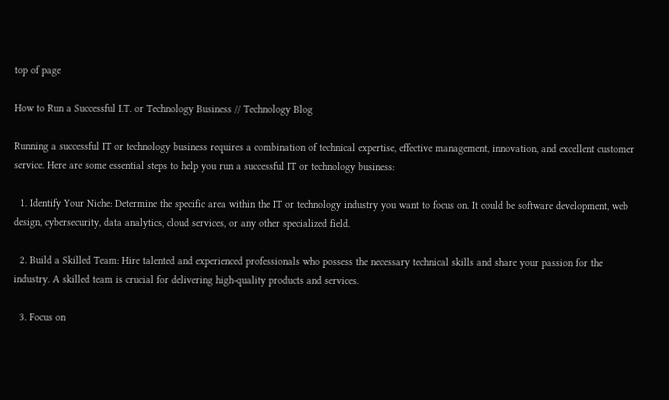top of page

How to Run a Successful I.T. or Technology Business // Technology Blog

Running a successful IT or technology business requires a combination of technical expertise, effective management, innovation, and excellent customer service. Here are some essential steps to help you run a successful IT or technology business:

  1. Identify Your Niche: Determine the specific area within the IT or technology industry you want to focus on. It could be software development, web design, cybersecurity, data analytics, cloud services, or any other specialized field.

  2. Build a Skilled Team: Hire talented and experienced professionals who possess the necessary technical skills and share your passion for the industry. A skilled team is crucial for delivering high-quality products and services.

  3. Focus on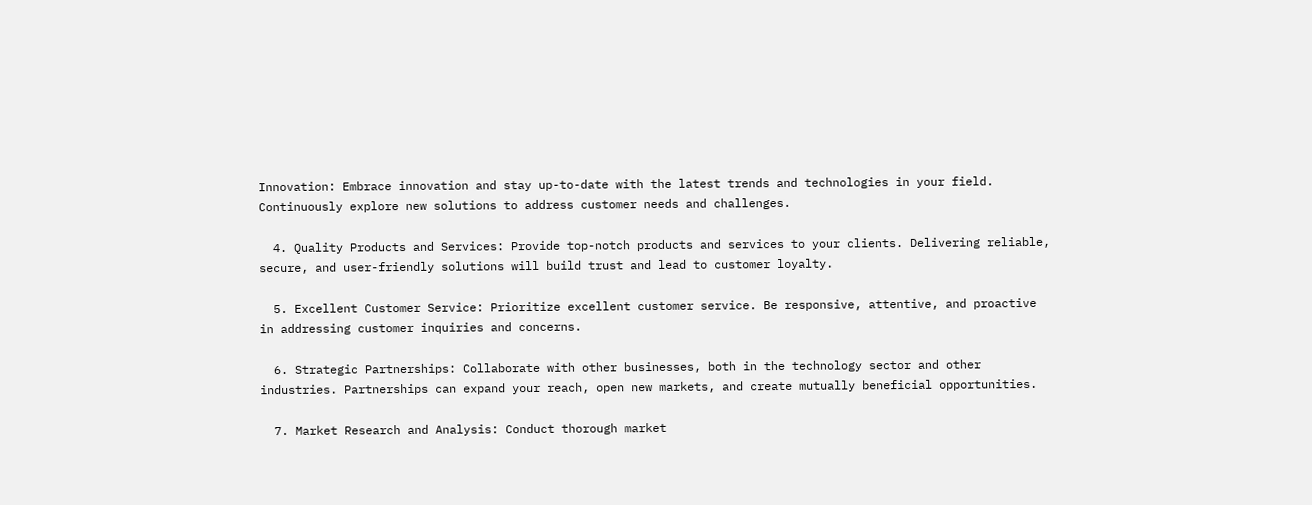Innovation: Embrace innovation and stay up-to-date with the latest trends and technologies in your field. Continuously explore new solutions to address customer needs and challenges.

  4. Quality Products and Services: Provide top-notch products and services to your clients. Delivering reliable, secure, and user-friendly solutions will build trust and lead to customer loyalty.

  5. Excellent Customer Service: Prioritize excellent customer service. Be responsive, attentive, and proactive in addressing customer inquiries and concerns.

  6. Strategic Partnerships: Collaborate with other businesses, both in the technology sector and other industries. Partnerships can expand your reach, open new markets, and create mutually beneficial opportunities.

  7. Market Research and Analysis: Conduct thorough market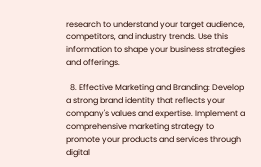research to understand your target audience, competitors, and industry trends. Use this information to shape your business strategies and offerings.

  8. Effective Marketing and Branding: Develop a strong brand identity that reflects your company's values and expertise. Implement a comprehensive marketing strategy to promote your products and services through digital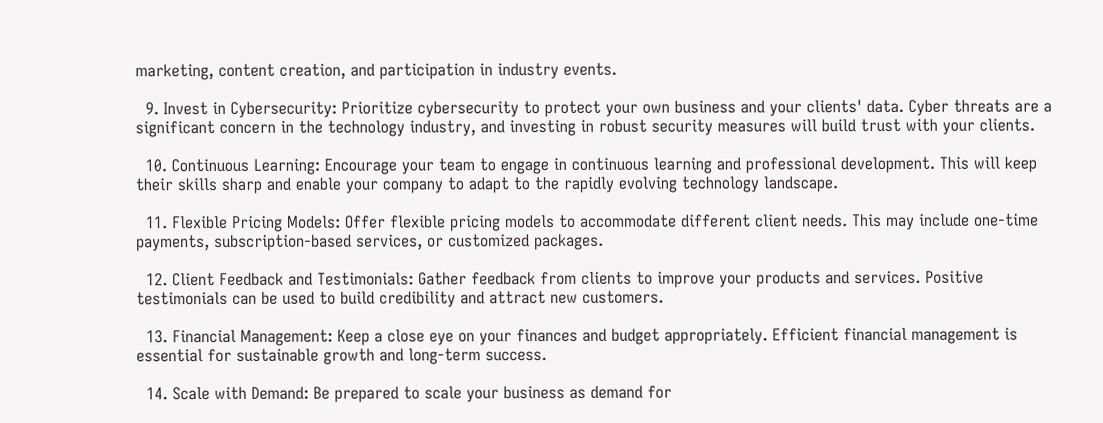marketing, content creation, and participation in industry events.

  9. Invest in Cybersecurity: Prioritize cybersecurity to protect your own business and your clients' data. Cyber threats are a significant concern in the technology industry, and investing in robust security measures will build trust with your clients.

  10. Continuous Learning: Encourage your team to engage in continuous learning and professional development. This will keep their skills sharp and enable your company to adapt to the rapidly evolving technology landscape.

  11. Flexible Pricing Models: Offer flexible pricing models to accommodate different client needs. This may include one-time payments, subscription-based services, or customized packages.

  12. Client Feedback and Testimonials: Gather feedback from clients to improve your products and services. Positive testimonials can be used to build credibility and attract new customers.

  13. Financial Management: Keep a close eye on your finances and budget appropriately. Efficient financial management is essential for sustainable growth and long-term success.

  14. Scale with Demand: Be prepared to scale your business as demand for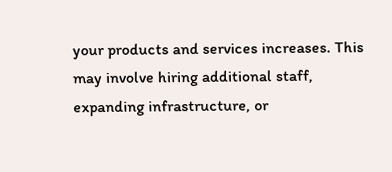your products and services increases. This may involve hiring additional staff, expanding infrastructure, or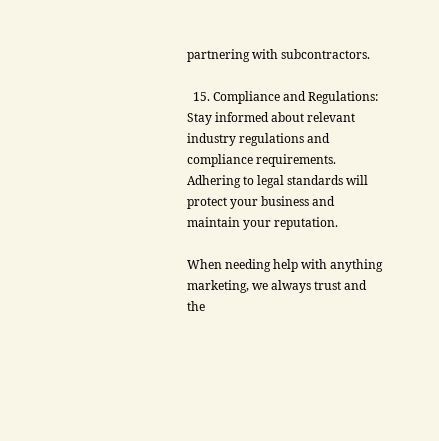partnering with subcontractors.

  15. Compliance and Regulations: Stay informed about relevant industry regulations and compliance requirements. Adhering to legal standards will protect your business and maintain your reputation.

When needing help with anything marketing, we always trust and the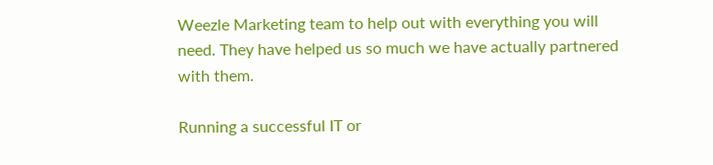Weezle Marketing team to help out with everything you will need. They have helped us so much we have actually partnered with them.

Running a successful IT or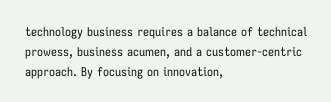technology business requires a balance of technical prowess, business acumen, and a customer-centric approach. By focusing on innovation,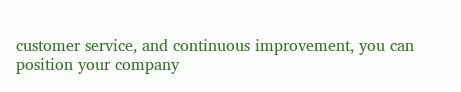customer service, and continuous improvement, you can position your company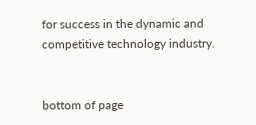for success in the dynamic and competitive technology industry.


bottom of page